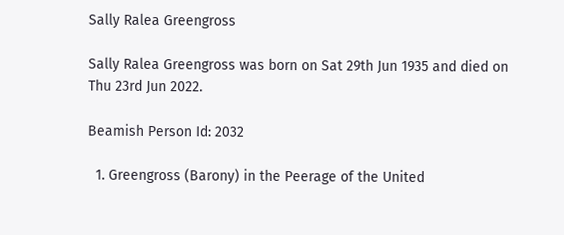Sally Ralea Greengross

Sally Ralea Greengross was born on Sat 29th Jun 1935 and died on Thu 23rd Jun 2022.

Beamish Person Id: 2032

  1. Greengross (Barony) in the Peerage of the United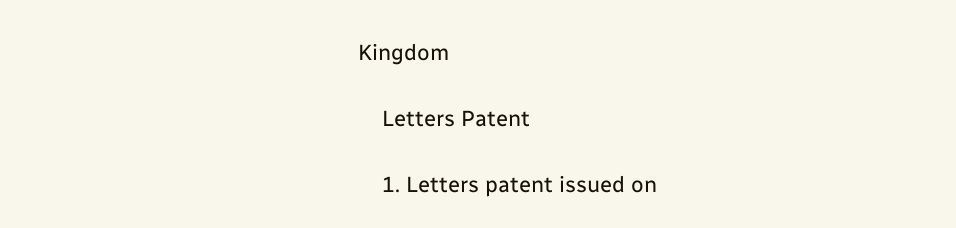Kingdom

    Letters Patent

    1. Letters patent issued on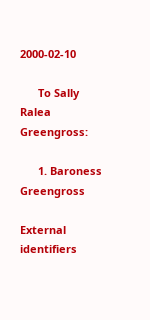2000-02-10

      To Sally Ralea Greengross:

      1. Baroness Greengross

External identifiers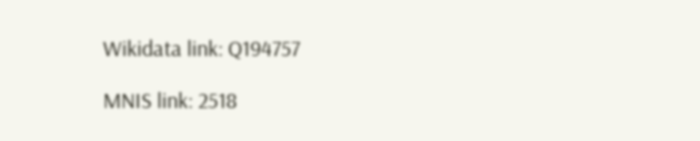Wikidata link: Q194757

MNIS link: 2518